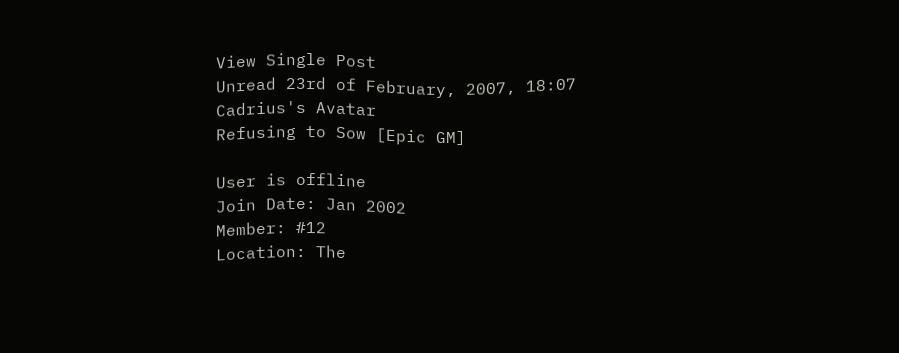View Single Post
Unread 23rd of February, 2007, 18:07
Cadrius's Avatar
Refusing to Sow [Epic GM]

User is offline
Join Date: Jan 2002
Member: #12
Location: The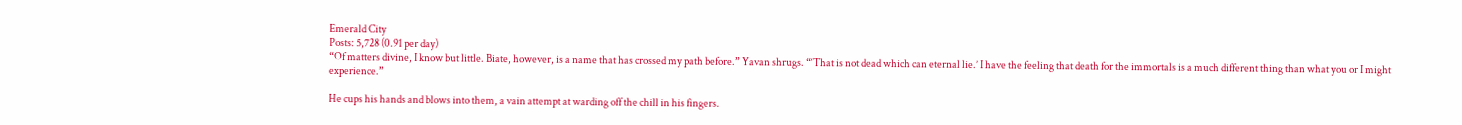Emerald City
Posts: 5,728 (0.91 per day)
“Of matters divine, I know but little. Biate, however, is a name that has crossed my path before.” Yavan shrugs. “‘That is not dead which can eternal lie.’ I have the feeling that death for the immortals is a much different thing than what you or I might experience.”

He cups his hands and blows into them, a vain attempt at warding off the chill in his fingers.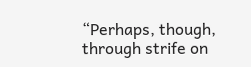“Perhaps, though, through strife on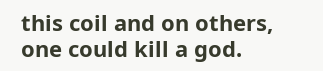this coil and on others, one could kill a god.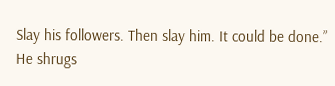Slay his followers. Then slay him. It could be done.” He shrugs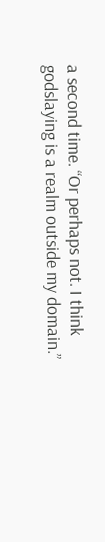a second time. “Or perhaps not. I think godslaying is a realm outside my domain.”